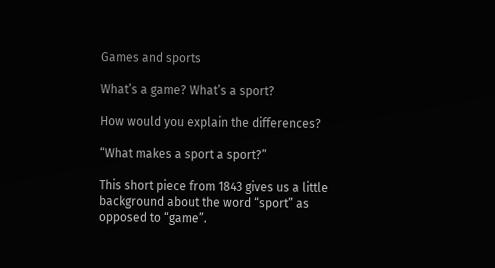Games and sports

What’s a game? What’s a sport?

How would you explain the differences?

“What makes a sport a sport?”

This short piece from 1843 gives us a little background about the word “sport” as opposed to “game”.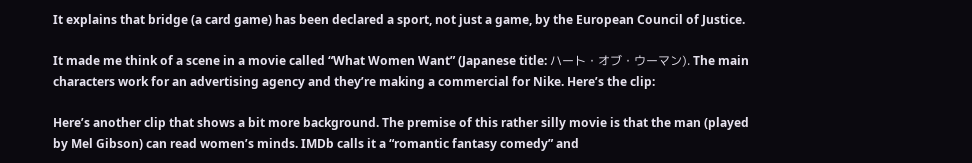It explains that bridge (a card game) has been declared a sport, not just a game, by the European Council of Justice.

It made me think of a scene in a movie called “What Women Want” (Japanese title: ハート・オブ・ウーマン). The main characters work for an advertising agency and they’re making a commercial for Nike. Here’s the clip:

Here’s another clip that shows a bit more background. The premise of this rather silly movie is that the man (played by Mel Gibson) can read women’s minds. IMDb calls it a “romantic fantasy comedy” and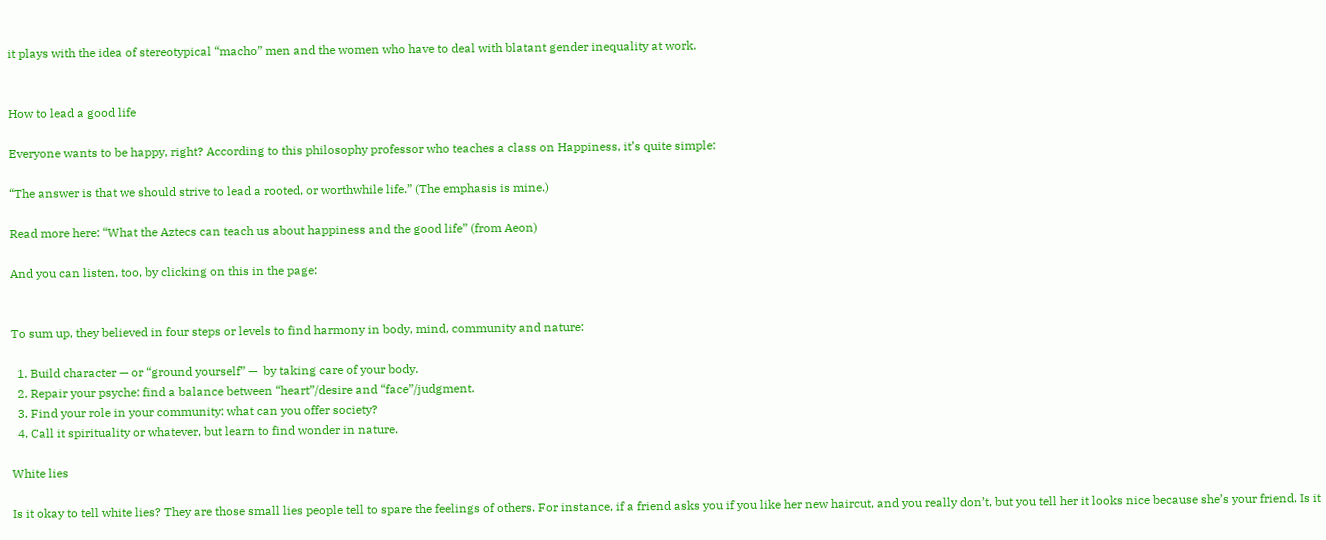it plays with the idea of stereotypical “macho” men and the women who have to deal with blatant gender inequality at work.


How to lead a good life

Everyone wants to be happy, right? According to this philosophy professor who teaches a class on Happiness, it’s quite simple:

“The answer is that we should strive to lead a rooted, or worthwhile life.” (The emphasis is mine.)

Read more here: “What the Aztecs can teach us about happiness and the good life” (from Aeon)

And you can listen, too, by clicking on this in the page:


To sum up, they believed in four steps or levels to find harmony in body, mind, community and nature:

  1. Build character — or “ground yourself” —  by taking care of your body.
  2. Repair your psyche: find a balance between “heart”/desire and “face”/judgment.
  3. Find your role in your community: what can you offer society?
  4. Call it spirituality or whatever, but learn to find wonder in nature.

White lies

Is it okay to tell white lies? They are those small lies people tell to spare the feelings of others. For instance, if a friend asks you if you like her new haircut, and you really don’t, but you tell her it looks nice because she’s your friend. Is it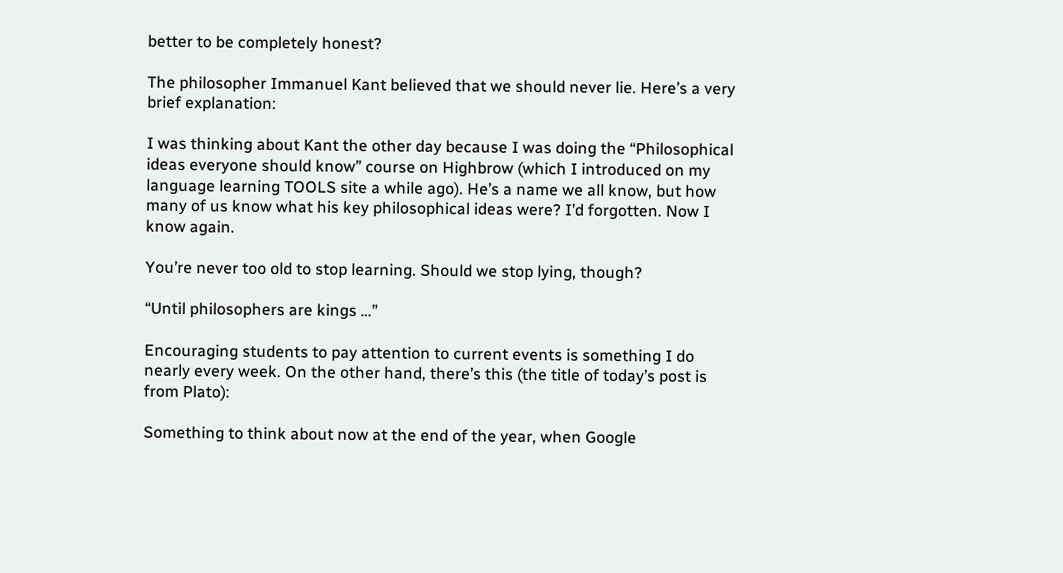better to be completely honest?

The philosopher Immanuel Kant believed that we should never lie. Here’s a very brief explanation:

I was thinking about Kant the other day because I was doing the “Philosophical ideas everyone should know” course on Highbrow (which I introduced on my language learning TOOLS site a while ago). He’s a name we all know, but how many of us know what his key philosophical ideas were? I’d forgotten. Now I know again.

You’re never too old to stop learning. Should we stop lying, though?

“Until philosophers are kings …”

Encouraging students to pay attention to current events is something I do nearly every week. On the other hand, there’s this (the title of today’s post is from Plato):

Something to think about now at the end of the year, when Google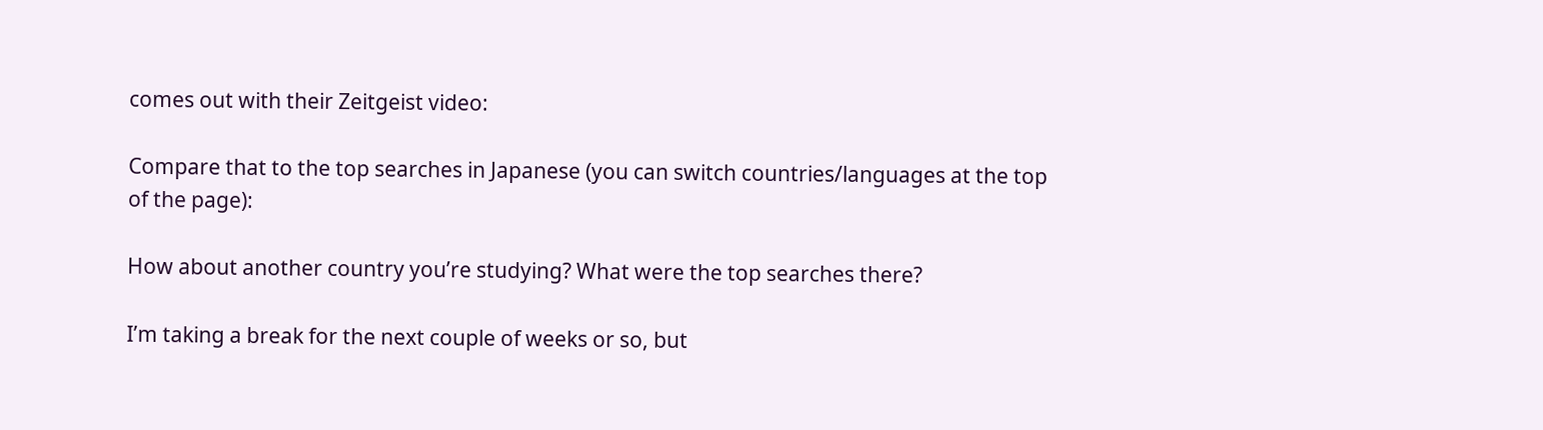comes out with their Zeitgeist video:

Compare that to the top searches in Japanese (you can switch countries/languages at the top of the page):

How about another country you’re studying? What were the top searches there?

I’m taking a break for the next couple of weeks or so, but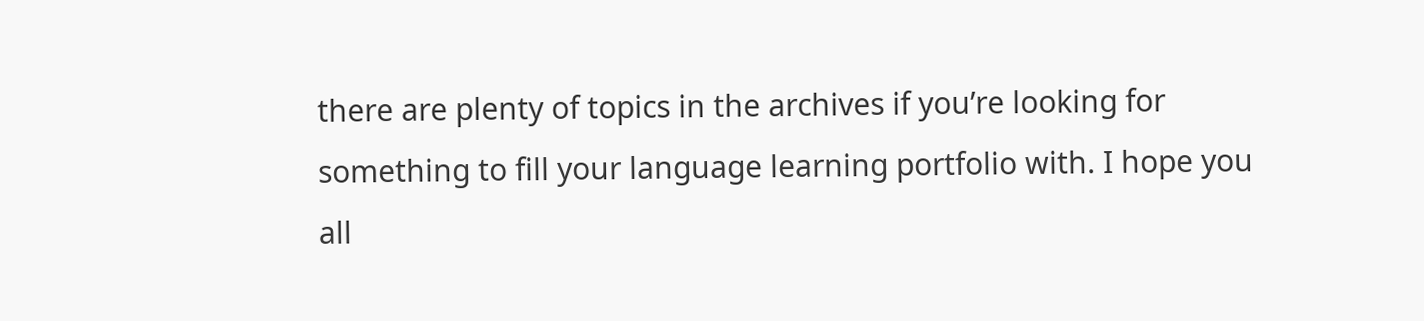there are plenty of topics in the archives if you’re looking for something to fill your language learning portfolio with. I hope you all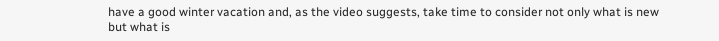have a good winter vacation and, as the video suggests, take time to consider not only what is new but what is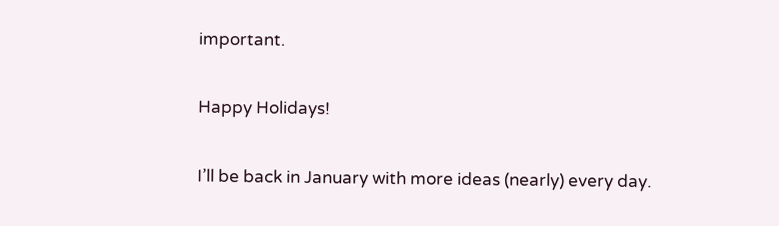important.

Happy Holidays!

I’ll be back in January with more ideas (nearly) every day.